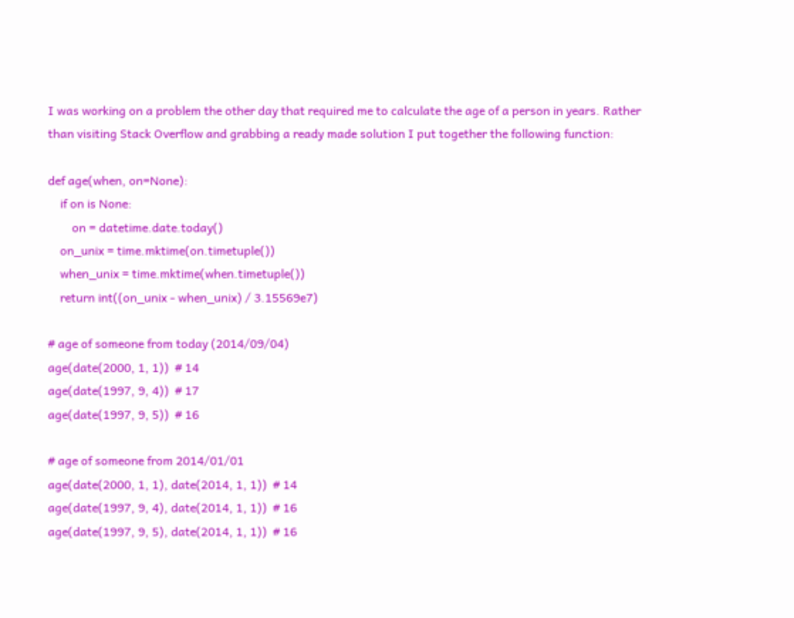I was working on a problem the other day that required me to calculate the age of a person in years. Rather than visiting Stack Overflow and grabbing a ready made solution I put together the following function:

def age(when, on=None):
    if on is None:
        on = datetime.date.today()
    on_unix = time.mktime(on.timetuple())
    when_unix = time.mktime(when.timetuple())
    return int((on_unix - when_unix) / 3.15569e7)

# age of someone from today (2014/09/04)
age(date(2000, 1, 1))  # 14
age(date(1997, 9, 4))  # 17
age(date(1997, 9, 5))  # 16

# age of someone from 2014/01/01
age(date(2000, 1, 1), date(2014, 1, 1))  # 14
age(date(1997, 9, 4), date(2014, 1, 1))  # 16
age(date(1997, 9, 5), date(2014, 1, 1))  # 16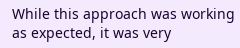While this approach was working as expected, it was very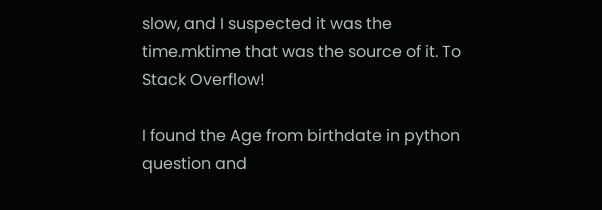slow, and I suspected it was the time.mktime that was the source of it. To Stack Overflow!

I found the Age from birthdate in python question and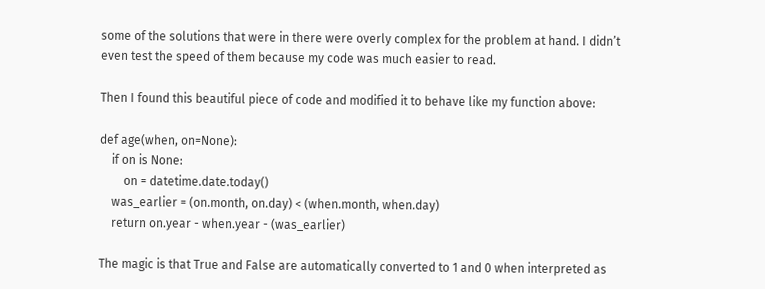some of the solutions that were in there were overly complex for the problem at hand. I didn’t even test the speed of them because my code was much easier to read.

Then I found this beautiful piece of code and modified it to behave like my function above:

def age(when, on=None):
    if on is None:
        on = datetime.date.today()
    was_earlier = (on.month, on.day) < (when.month, when.day)
    return on.year - when.year - (was_earlier)

The magic is that True and False are automatically converted to 1 and 0 when interpreted as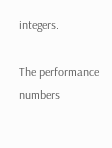integers.

The performance numbers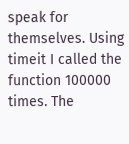speak for themselves. Using timeit I called the function 100000 times. The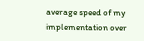average speed of my implementation over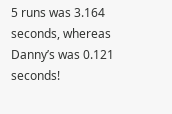5 runs was 3.164 seconds, whereas Danny’s was 0.121 seconds!